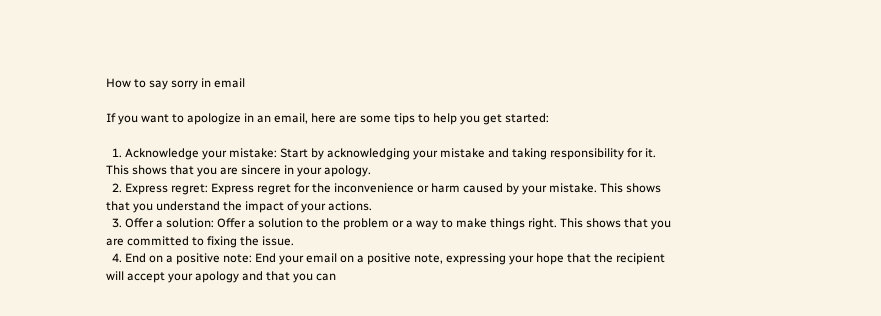How to say sorry in email

If you want to apologize in an email, here are some tips to help you get started:

  1. Acknowledge your mistake: Start by acknowledging your mistake and taking responsibility for it. This shows that you are sincere in your apology.
  2. Express regret: Express regret for the inconvenience or harm caused by your mistake. This shows that you understand the impact of your actions.
  3. Offer a solution: Offer a solution to the problem or a way to make things right. This shows that you are committed to fixing the issue.
  4. End on a positive note: End your email on a positive note, expressing your hope that the recipient will accept your apology and that you can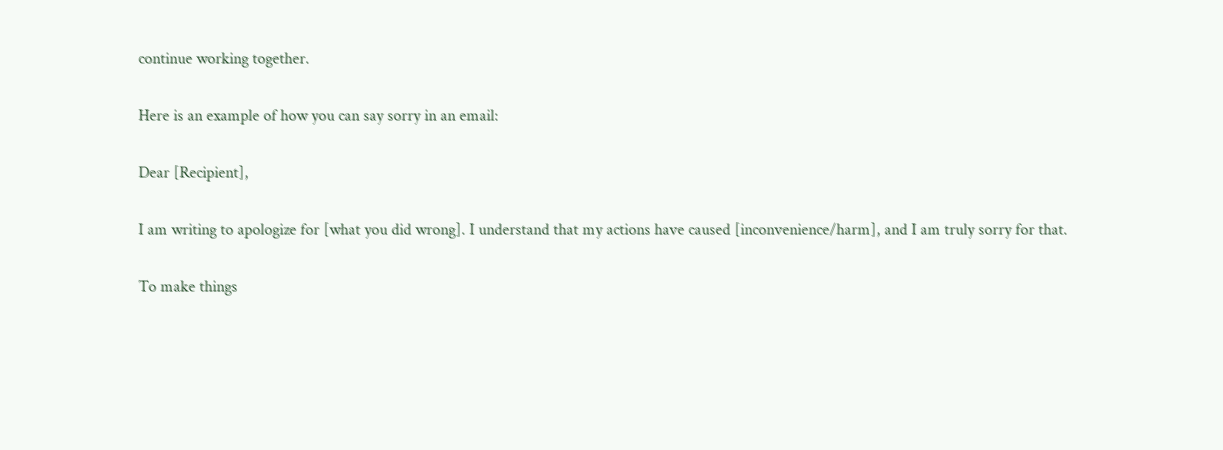continue working together.

Here is an example of how you can say sorry in an email:

Dear [Recipient],

I am writing to apologize for [what you did wrong]. I understand that my actions have caused [inconvenience/harm], and I am truly sorry for that.

To make things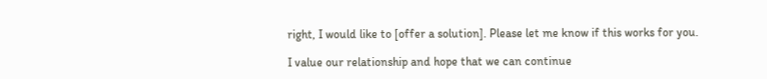right, I would like to [offer a solution]. Please let me know if this works for you.

I value our relationship and hope that we can continue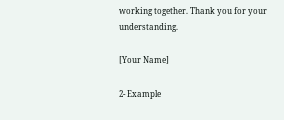working together. Thank you for your understanding.

[Your Name]

2- Example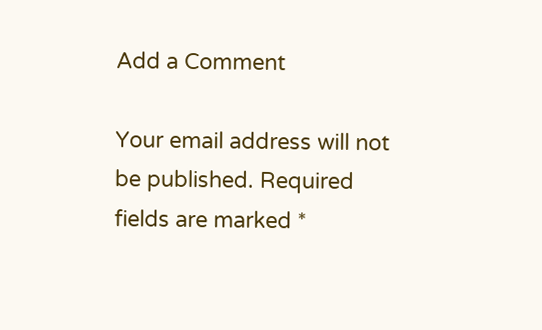Add a Comment

Your email address will not be published. Required fields are marked *